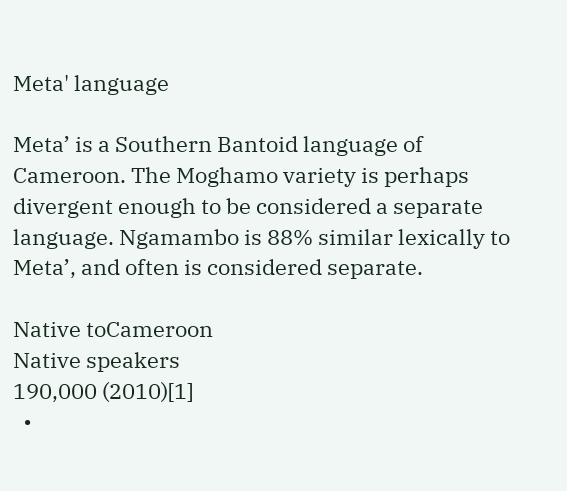Meta' language

Meta’ is a Southern Bantoid language of Cameroon. The Moghamo variety is perhaps divergent enough to be considered a separate language. Ngamambo is 88% similar lexically to Meta’, and often is considered separate.

Native toCameroon
Native speakers
190,000 (2010)[1]
  •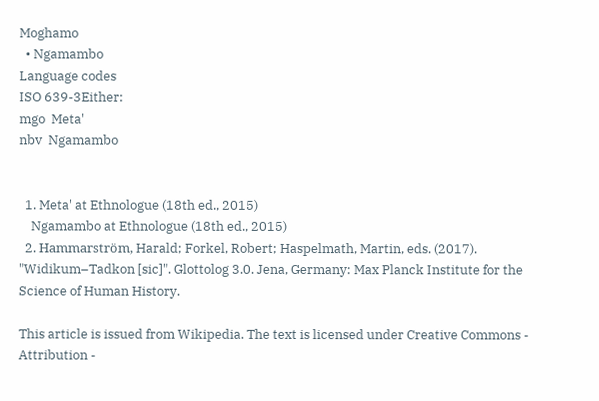Moghamo
  • Ngamambo
Language codes
ISO 639-3Either:
mgo  Meta'
nbv  Ngamambo


  1. Meta' at Ethnologue (18th ed., 2015)
    Ngamambo at Ethnologue (18th ed., 2015)
  2. Hammarström, Harald; Forkel, Robert; Haspelmath, Martin, eds. (2017). "Widikum–Tadkon [sic]". Glottolog 3.0. Jena, Germany: Max Planck Institute for the Science of Human History.

This article is issued from Wikipedia. The text is licensed under Creative Commons - Attribution -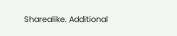Sharealike. Additional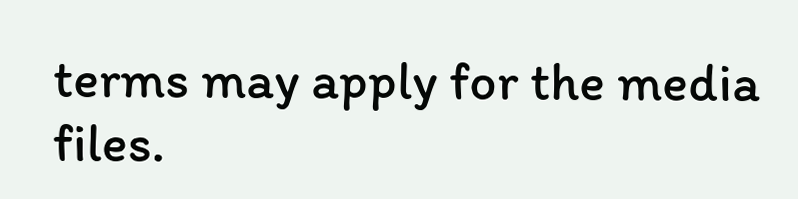terms may apply for the media files.